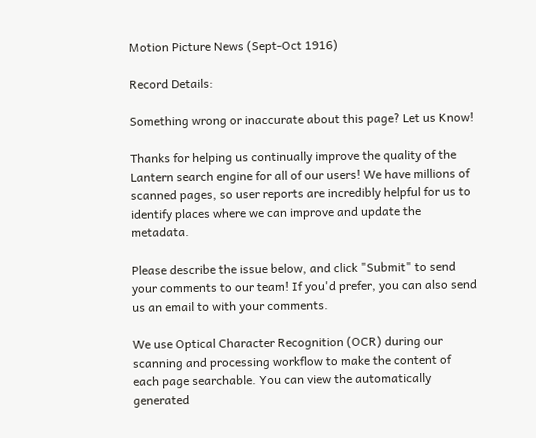Motion Picture News (Sept-Oct 1916)

Record Details:

Something wrong or inaccurate about this page? Let us Know!

Thanks for helping us continually improve the quality of the Lantern search engine for all of our users! We have millions of scanned pages, so user reports are incredibly helpful for us to identify places where we can improve and update the metadata.

Please describe the issue below, and click "Submit" to send your comments to our team! If you'd prefer, you can also send us an email to with your comments.

We use Optical Character Recognition (OCR) during our scanning and processing workflow to make the content of each page searchable. You can view the automatically generated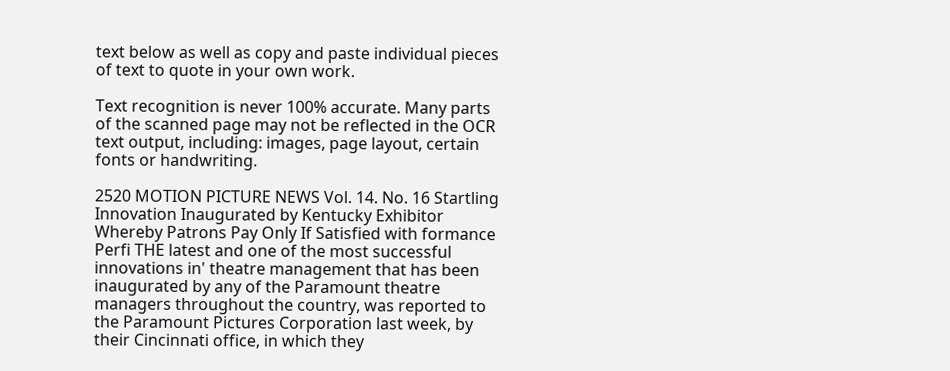text below as well as copy and paste individual pieces of text to quote in your own work.

Text recognition is never 100% accurate. Many parts of the scanned page may not be reflected in the OCR text output, including: images, page layout, certain fonts or handwriting.

2520 MOTION PICTURE NEWS Vol. 14. No. 16 Startling Innovation Inaugurated by Kentucky Exhibitor Whereby Patrons Pay Only If Satisfied with formance Perfi THE latest and one of the most successful innovations in' theatre management that has been inaugurated by any of the Paramount theatre managers throughout the country, was reported to the Paramount Pictures Corporation last week, by their Cincinnati office, in which they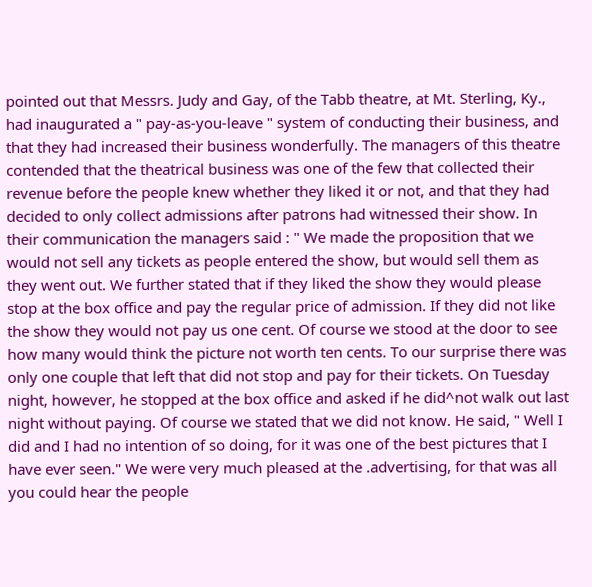pointed out that Messrs. Judy and Gay, of the Tabb theatre, at Mt. Sterling, Ky., had inaugurated a " pay-as-you-leave " system of conducting their business, and that they had increased their business wonderfully. The managers of this theatre contended that the theatrical business was one of the few that collected their revenue before the people knew whether they liked it or not, and that they had decided to only collect admissions after patrons had witnessed their show. In their communication the managers said : " We made the proposition that we would not sell any tickets as people entered the show, but would sell them as they went out. We further stated that if they liked the show they would please stop at the box office and pay the regular price of admission. If they did not like the show they would not pay us one cent. Of course we stood at the door to see how many would think the picture not worth ten cents. To our surprise there was only one couple that left that did not stop and pay for their tickets. On Tuesday night, however, he stopped at the box office and asked if he did^not walk out last night without paying. Of course we stated that we did not know. He said, " Well I did and I had no intention of so doing, for it was one of the best pictures that I have ever seen." We were very much pleased at the .advertising, for that was all you could hear the people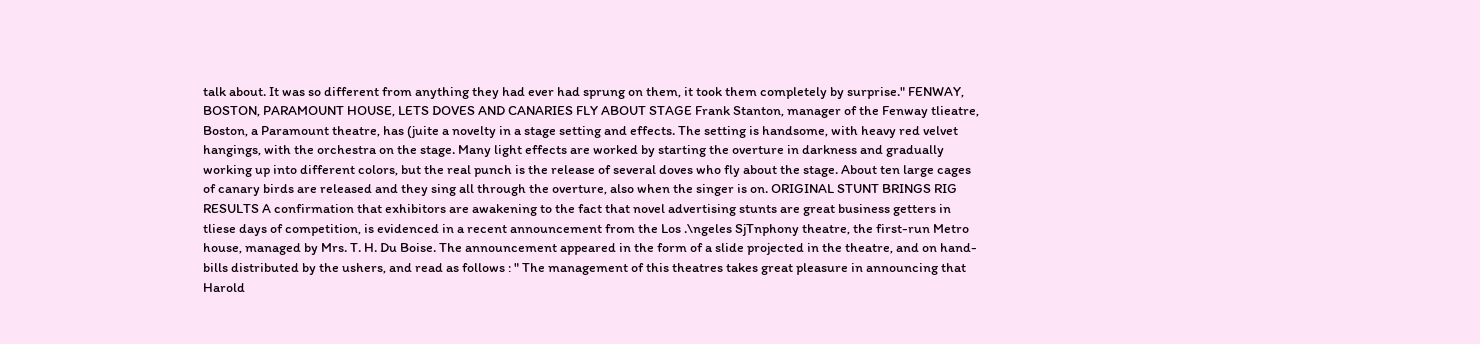talk about. It was so different from anything they had ever had sprung on them, it took them completely by surprise." FENWAY, BOSTON, PARAMOUNT HOUSE, LETS DOVES AND CANARIES FLY ABOUT STAGE Frank Stanton, manager of the Fenway tlieatre, Boston, a Paramount theatre, has (juite a novelty in a stage setting and effects. The setting is handsome, with heavy red velvet hangings, with the orchestra on the stage. Many light effects are worked by starting the overture in darkness and gradually working up into different colors, but the real punch is the release of several doves who fly about the stage. About ten large cages of canary birds are released and they sing all through the overture, also when the singer is on. ORIGINAL STUNT BRINGS RIG RESULTS A confirmation that exhibitors are awakening to the fact that novel advertising stunts are great business getters in tliese days of competition, is evidenced in a recent announcement from the Los .\ngeles SjTnphony theatre, the first-run Metro house, managed by Mrs. T. H. Du Boise. The announcement appeared in the form of a slide projected in the theatre, and on hand-bills distributed by the ushers, and read as follows : " The management of this theatres takes great pleasure in announcing that Harold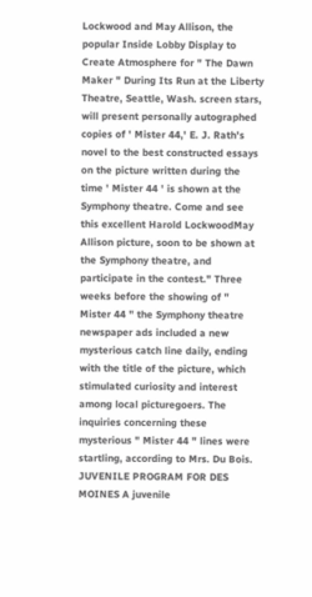Lockwood and May Allison, the popular Inside Lobby Display to Create Atmosphere for " The Dawn Maker " During Its Run at the Liberty Theatre, Seattle, Wash. screen stars, will present personally autographed copies of ' Mister 44,' E. J. Rath's novel to the best constructed essays on the picture written during the time ' Mister 44 ' is shown at the Symphony theatre. Come and see this excellent Harold LockwoodMay Allison picture, soon to be shown at the Symphony theatre, and participate in the contest." Three weeks before the showing of " Mister 44 " the Symphony theatre newspaper ads included a new mysterious catch line daily, ending with the title of the picture, which stimulated curiosity and interest among local picturegoers. The inquiries concerning these mysterious " Mister 44 " lines were startling, according to Mrs. Du Bois. JUVENILE PROGRAM FOR DES MOINES A juvenile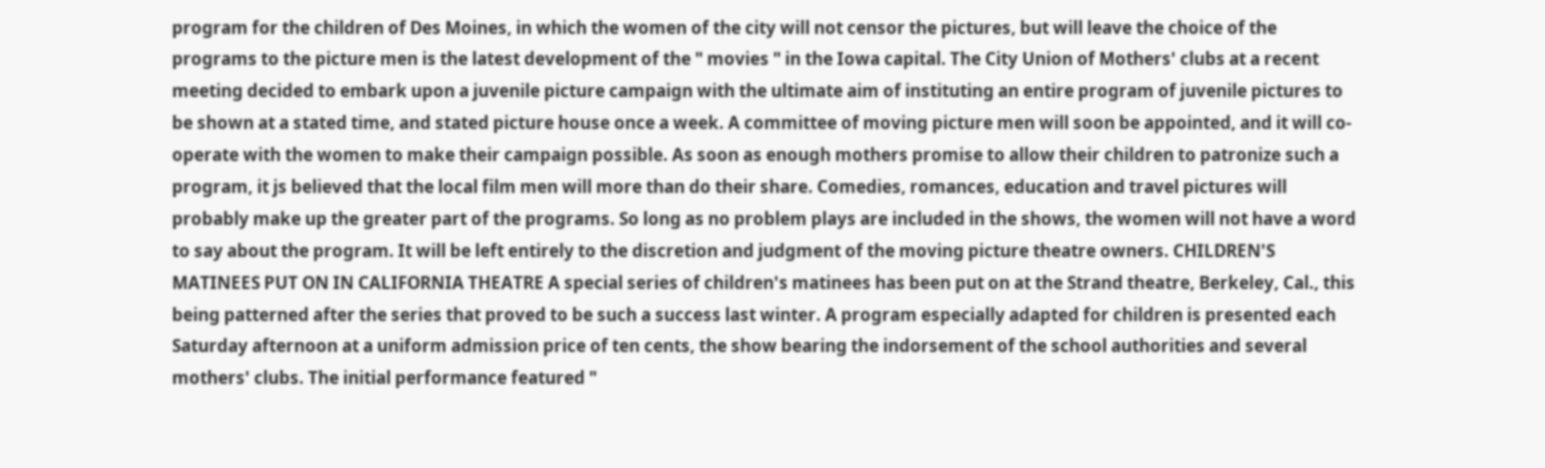program for the children of Des Moines, in which the women of the city will not censor the pictures, but will leave the choice of the programs to the picture men is the latest development of the " movies " in the Iowa capital. The City Union of Mothers' clubs at a recent meeting decided to embark upon a juvenile picture campaign with the ultimate aim of instituting an entire program of juvenile pictures to be shown at a stated time, and stated picture house once a week. A committee of moving picture men will soon be appointed, and it will co-operate with the women to make their campaign possible. As soon as enough mothers promise to allow their children to patronize such a program, it js believed that the local film men will more than do their share. Comedies, romances, education and travel pictures will probably make up the greater part of the programs. So long as no problem plays are included in the shows, the women will not have a word to say about the program. It will be left entirely to the discretion and judgment of the moving picture theatre owners. CHILDREN'S MATINEES PUT ON IN CALIFORNIA THEATRE A special series of children's matinees has been put on at the Strand theatre, Berkeley, Cal., this being patterned after the series that proved to be such a success last winter. A program especially adapted for children is presented each Saturday afternoon at a uniform admission price of ten cents, the show bearing the indorsement of the school authorities and several mothers' clubs. The initial performance featured "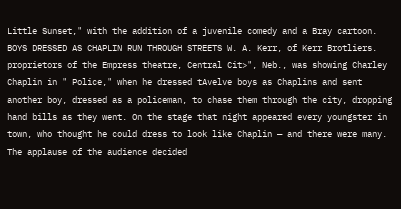Little Sunset," with the addition of a juvenile comedy and a Bray cartoon. BOYS DRESSED AS CHAPLIN RUN THROUGH STREETS W. A. Kerr, of Kerr Brotliers. proprietors of the Empress theatre, Central Cit>", Neb., was showing Charley Chaplin in " Police," when he dressed tAvelve boys as Chaplins and sent another boy, dressed as a policeman, to chase them through the city, dropping hand bills as they went. On the stage that night appeared every youngster in town, who thought he could dress to look like Chaplin — and there were many. The applause of the audience decided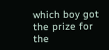which boy got the prize for the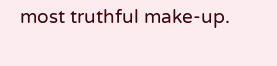most truthful make-up.